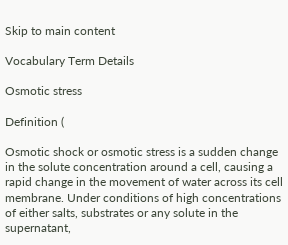Skip to main content

Vocabulary Term Details

Osmotic stress

Definition (

Osmotic shock or osmotic stress is a sudden change in the solute concentration around a cell, causing a rapid change in the movement of water across its cell membrane. Under conditions of high concentrations of either salts, substrates or any solute in the supernatant,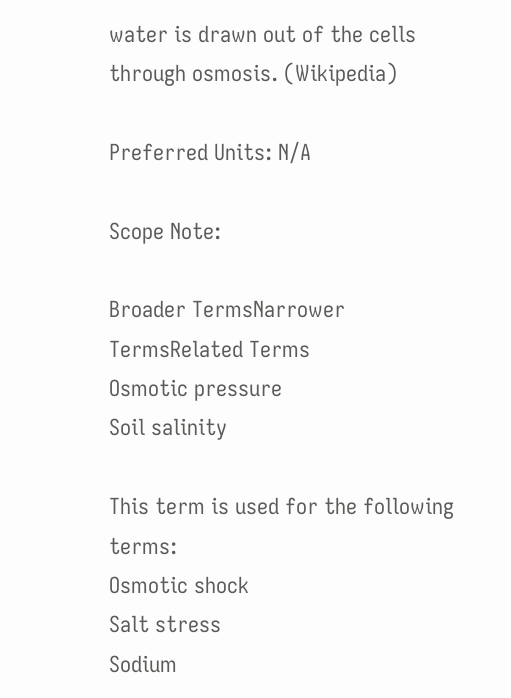water is drawn out of the cells through osmosis. (Wikipedia)

Preferred Units: N/A

Scope Note:

Broader TermsNarrower TermsRelated Terms
Osmotic pressure
Soil salinity

This term is used for the following terms:
Osmotic shock
Salt stress
Sodium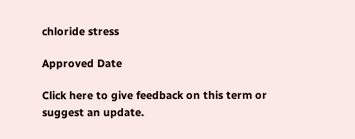chloride stress

Approved Date

Click here to give feedback on this term or suggest an update.